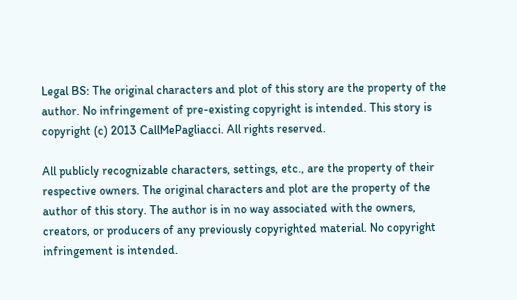Legal BS: The original characters and plot of this story are the property of the author. No infringement of pre-existing copyright is intended. This story is copyright (c) 2013 CallMePagliacci. All rights reserved.

All publicly recognizable characters, settings, etc., are the property of their respective owners. The original characters and plot are the property of the author of this story. The author is in no way associated with the owners, creators, or producers of any previously copyrighted material. No copyright infringement is intended.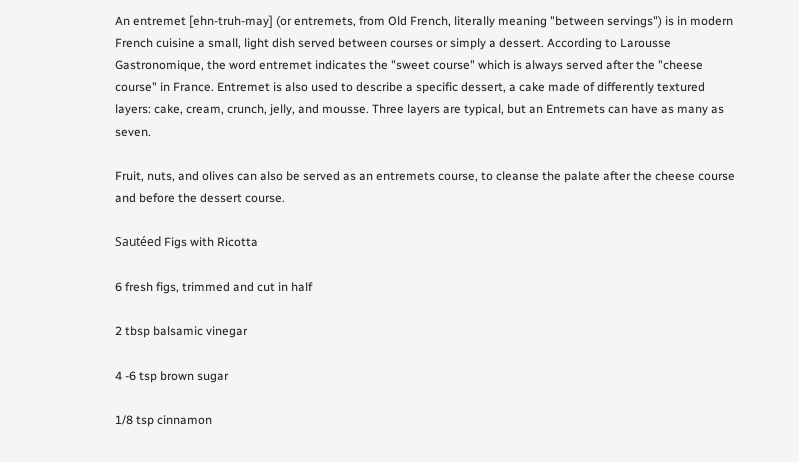An entremet [ehn-truh-may] (or entremets, from Old French, literally meaning "between servings") is in modern French cuisine a small, light dish served between courses or simply a dessert. According to Larousse Gastronomique, the word entremet indicates the "sweet course" which is always served after the "cheese course" in France. Entremet is also used to describe a specific dessert, a cake made of differently textured layers: cake, cream, crunch, jelly, and mousse. Three layers are typical, but an Entremets can have as many as seven.

Fruit, nuts, and olives can also be served as an entremets course, to cleanse the palate after the cheese course and before the dessert course.

Sautéed Figs with Ricotta

6 fresh figs, trimmed and cut in half

2 tbsp balsamic vinegar

4 -6 tsp brown sugar

1/8 tsp cinnamon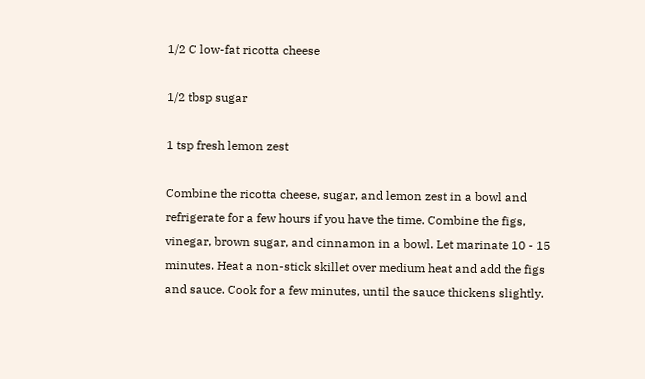1/2 C low-fat ricotta cheese

1/2 tbsp sugar

1 tsp fresh lemon zest

Combine the ricotta cheese, sugar, and lemon zest in a bowl and refrigerate for a few hours if you have the time. Combine the figs, vinegar, brown sugar, and cinnamon in a bowl. Let marinate 10 - 15 minutes. Heat a non-stick skillet over medium heat and add the figs and sauce. Cook for a few minutes, until the sauce thickens slightly.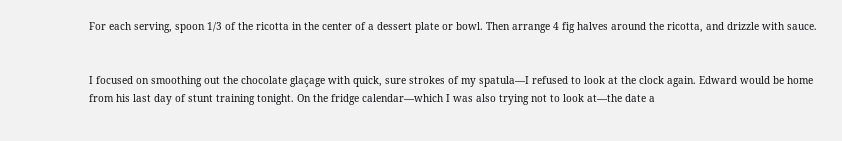For each serving, spoon 1/3 of the ricotta in the center of a dessert plate or bowl. Then arrange 4 fig halves around the ricotta, and drizzle with sauce.


I focused on smoothing out the chocolate glaçage with quick, sure strokes of my spatula—I refused to look at the clock again. Edward would be home from his last day of stunt training tonight. On the fridge calendar—which I was also trying not to look at—the date a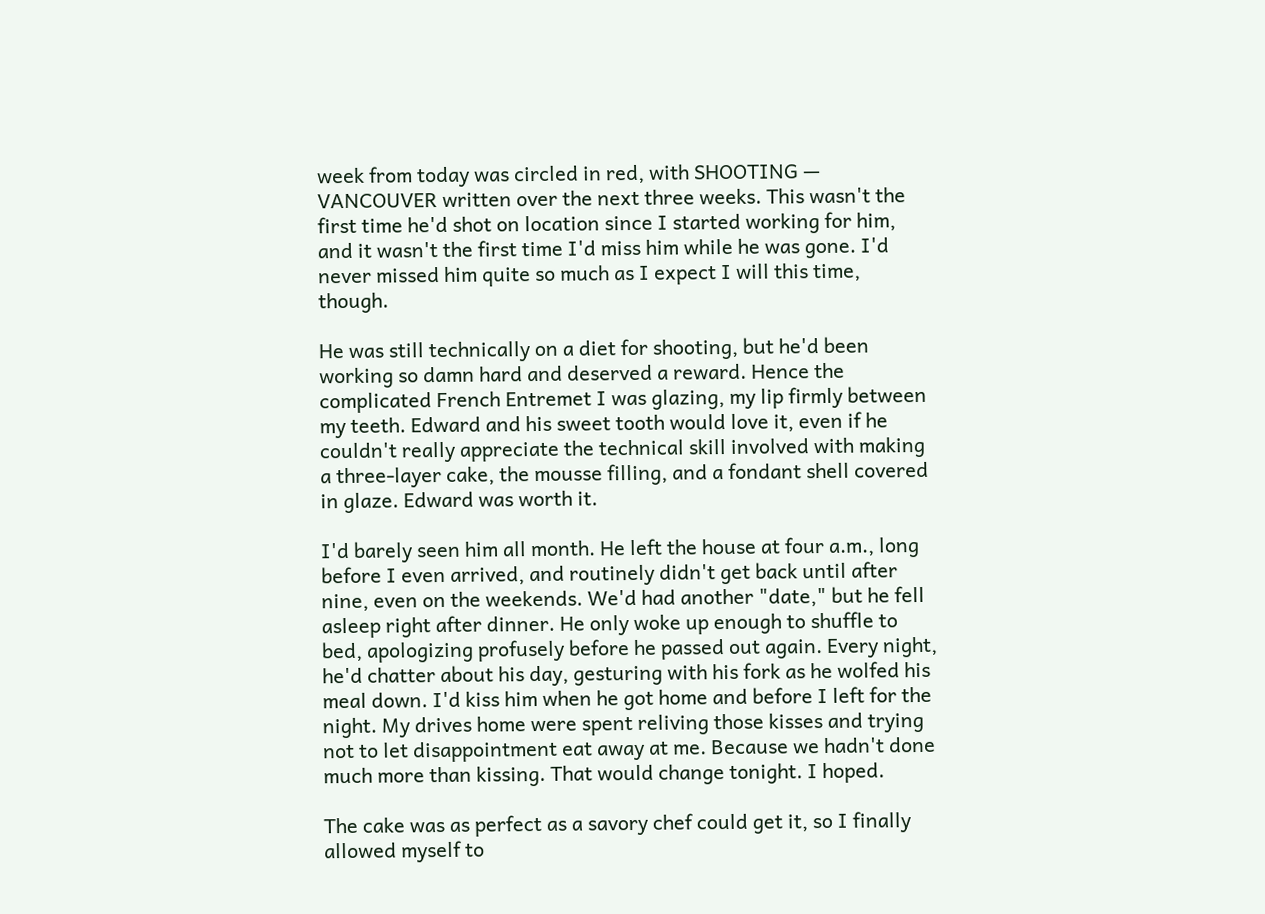week from today was circled in red, with SHOOTING — VANCOUVER written over the next three weeks. This wasn't the first time he'd shot on location since I started working for him, and it wasn't the first time I'd miss him while he was gone. I'd never missed him quite so much as I expect I will this time, though.

He was still technically on a diet for shooting, but he'd been working so damn hard and deserved a reward. Hence the complicated French Entremet I was glazing, my lip firmly between my teeth. Edward and his sweet tooth would love it, even if he couldn't really appreciate the technical skill involved with making a three-layer cake, the mousse filling, and a fondant shell covered in glaze. Edward was worth it.

I'd barely seen him all month. He left the house at four a.m., long before I even arrived, and routinely didn't get back until after nine, even on the weekends. We'd had another "date," but he fell asleep right after dinner. He only woke up enough to shuffle to bed, apologizing profusely before he passed out again. Every night, he'd chatter about his day, gesturing with his fork as he wolfed his meal down. I'd kiss him when he got home and before I left for the night. My drives home were spent reliving those kisses and trying not to let disappointment eat away at me. Because we hadn't done much more than kissing. That would change tonight. I hoped.

The cake was as perfect as a savory chef could get it, so I finally allowed myself to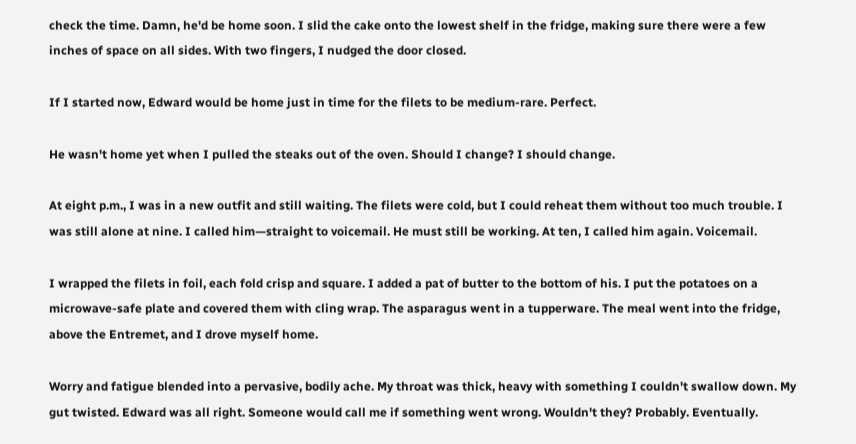check the time. Damn, he'd be home soon. I slid the cake onto the lowest shelf in the fridge, making sure there were a few inches of space on all sides. With two fingers, I nudged the door closed.

If I started now, Edward would be home just in time for the filets to be medium-rare. Perfect.

He wasn't home yet when I pulled the steaks out of the oven. Should I change? I should change.

At eight p.m., I was in a new outfit and still waiting. The filets were cold, but I could reheat them without too much trouble. I was still alone at nine. I called him—straight to voicemail. He must still be working. At ten, I called him again. Voicemail.

I wrapped the filets in foil, each fold crisp and square. I added a pat of butter to the bottom of his. I put the potatoes on a microwave-safe plate and covered them with cling wrap. The asparagus went in a tupperware. The meal went into the fridge, above the Entremet, and I drove myself home.

Worry and fatigue blended into a pervasive, bodily ache. My throat was thick, heavy with something I couldn't swallow down. My gut twisted. Edward was all right. Someone would call me if something went wrong. Wouldn't they? Probably. Eventually.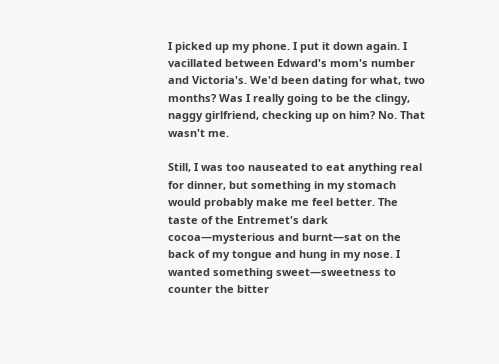I picked up my phone. I put it down again. I vacillated between Edward's mom's number and Victoria's. We'd been dating for what, two months? Was I really going to be the clingy, naggy girlfriend, checking up on him? No. That wasn't me.

Still, I was too nauseated to eat anything real for dinner, but something in my stomach would probably make me feel better. The taste of the Entremet's dark cocoa—mysterious and burnt—sat on the back of my tongue and hung in my nose. I wanted something sweet—sweetness to counter the bitter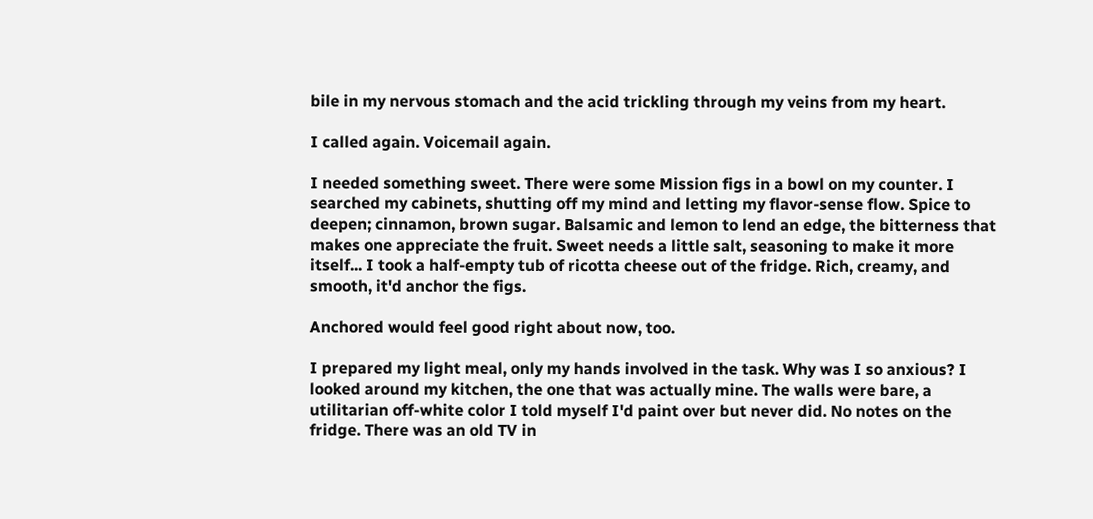bile in my nervous stomach and the acid trickling through my veins from my heart.

I called again. Voicemail again.

I needed something sweet. There were some Mission figs in a bowl on my counter. I searched my cabinets, shutting off my mind and letting my flavor-sense flow. Spice to deepen; cinnamon, brown sugar. Balsamic and lemon to lend an edge, the bitterness that makes one appreciate the fruit. Sweet needs a little salt, seasoning to make it more itself... I took a half-empty tub of ricotta cheese out of the fridge. Rich, creamy, and smooth, it'd anchor the figs.

Anchored would feel good right about now, too.

I prepared my light meal, only my hands involved in the task. Why was I so anxious? I looked around my kitchen, the one that was actually mine. The walls were bare, a utilitarian off-white color I told myself I'd paint over but never did. No notes on the fridge. There was an old TV in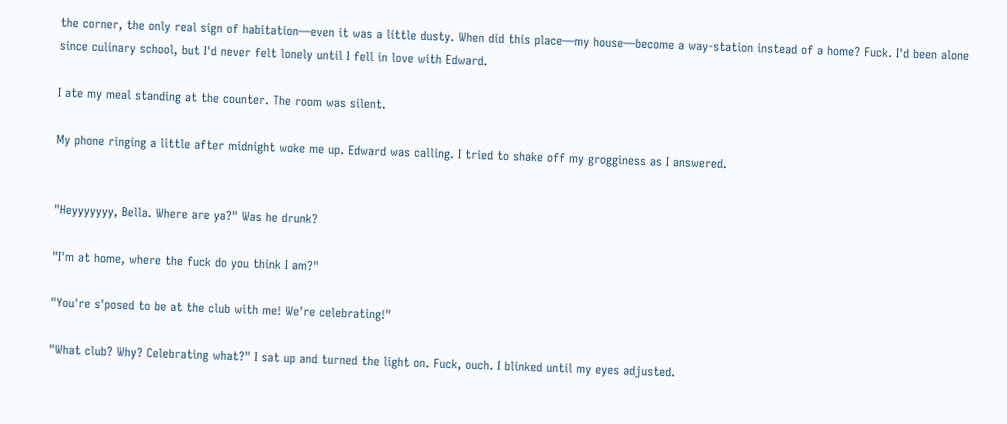the corner, the only real sign of habitation—even it was a little dusty. When did this place—my house—become a way-station instead of a home? Fuck. I'd been alone since culinary school, but I'd never felt lonely until I fell in love with Edward.

I ate my meal standing at the counter. The room was silent.

My phone ringing a little after midnight woke me up. Edward was calling. I tried to shake off my grogginess as I answered.


"Heyyyyyyy, Bella. Where are ya?" Was he drunk?

"I'm at home, where the fuck do you think I am?"

"You're s'posed to be at the club with me! We're celebrating!"

"What club? Why? Celebrating what?" I sat up and turned the light on. Fuck, ouch. I blinked until my eyes adjusted.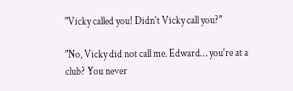"Vicky called you! Didn't Vicky call you?"

"No, Vicky did not call me. Edward… you're at a club? You never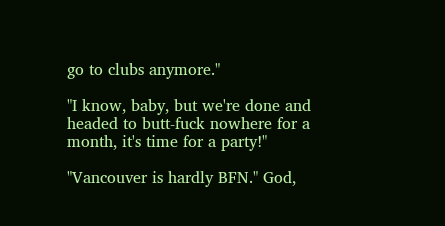go to clubs anymore."

"I know, baby, but we're done and headed to butt-fuck nowhere for a month, it's time for a party!"

"Vancouver is hardly BFN." God,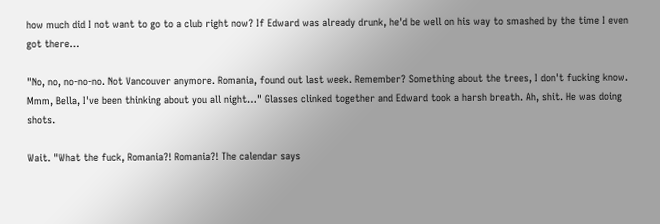how much did I not want to go to a club right now? If Edward was already drunk, he'd be well on his way to smashed by the time I even got there…

"No, no, no-no-no. Not Vancouver anymore. Romania, found out last week. Remember? Something about the trees, I don't fucking know. Mmm, Bella, I've been thinking about you all night…" Glasses clinked together and Edward took a harsh breath. Ah, shit. He was doing shots.

Wait. "What the fuck, Romania?! Romania?! The calendar says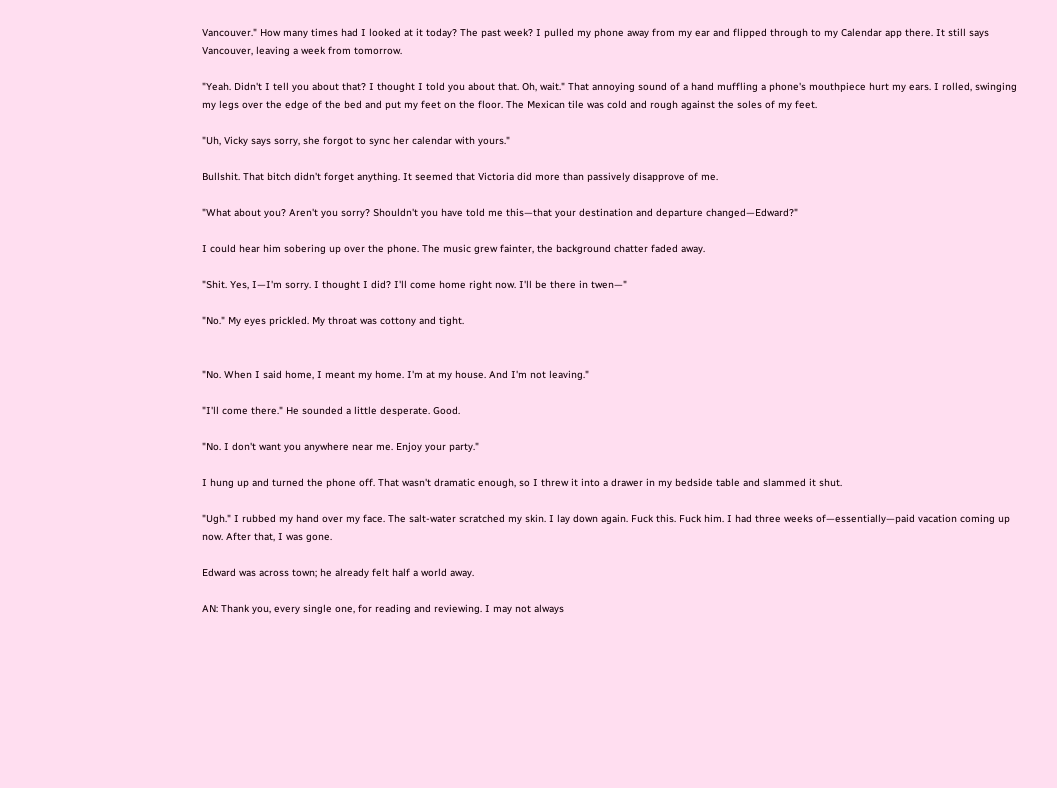Vancouver." How many times had I looked at it today? The past week? I pulled my phone away from my ear and flipped through to my Calendar app there. It still says Vancouver, leaving a week from tomorrow.

"Yeah. Didn't I tell you about that? I thought I told you about that. Oh, wait." That annoying sound of a hand muffling a phone's mouthpiece hurt my ears. I rolled, swinging my legs over the edge of the bed and put my feet on the floor. The Mexican tile was cold and rough against the soles of my feet.

"Uh, Vicky says sorry, she forgot to sync her calendar with yours."

Bullshit. That bitch didn't forget anything. It seemed that Victoria did more than passively disapprove of me.

"What about you? Aren't you sorry? Shouldn't you have told me this—that your destination and departure changed—Edward?"

I could hear him sobering up over the phone. The music grew fainter, the background chatter faded away.

"Shit. Yes, I—I'm sorry. I thought I did? I'll come home right now. I'll be there in twen—"

"No." My eyes prickled. My throat was cottony and tight.


"No. When I said home, I meant my home. I'm at my house. And I'm not leaving."

"I'll come there." He sounded a little desperate. Good.

"No. I don't want you anywhere near me. Enjoy your party."

I hung up and turned the phone off. That wasn't dramatic enough, so I threw it into a drawer in my bedside table and slammed it shut.

"Ugh." I rubbed my hand over my face. The salt-water scratched my skin. I lay down again. Fuck this. Fuck him. I had three weeks of—essentially—paid vacation coming up now. After that, I was gone.

Edward was across town; he already felt half a world away.

AN: Thank you, every single one, for reading and reviewing. I may not always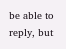be able to reply, but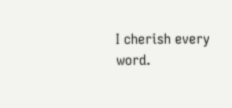I cherish every word.